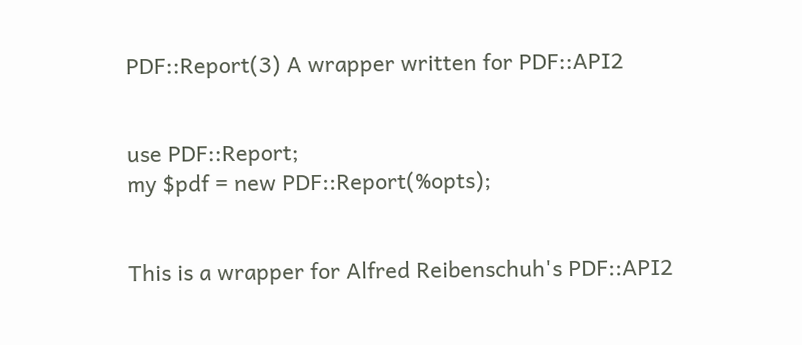PDF::Report(3) A wrapper written for PDF::API2


use PDF::Report;
my $pdf = new PDF::Report(%opts);


This is a wrapper for Alfred Reibenschuh's PDF::API2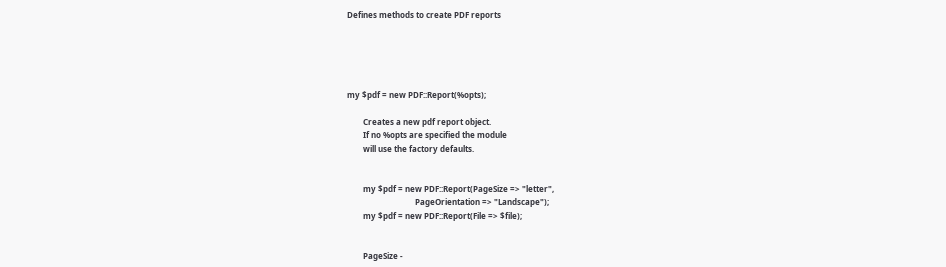Defines methods to create PDF reports





my $pdf = new PDF::Report(%opts);

        Creates a new pdf report object.
        If no %opts are specified the module
        will use the factory defaults.


        my $pdf = new PDF::Report(PageSize => "letter",
                                  PageOrientation => "Landscape");
        my $pdf = new PDF::Report(File => $file);


        PageSize -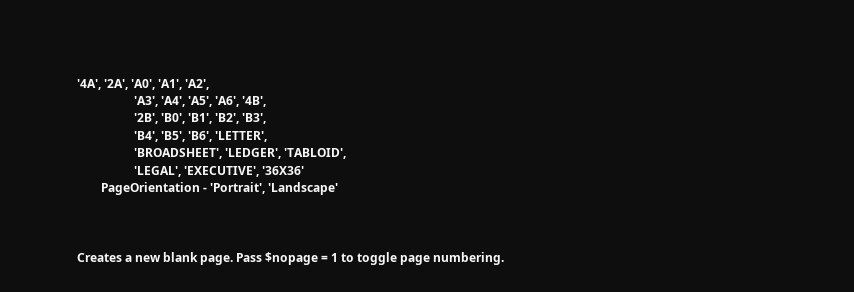'4A', '2A', 'A0', 'A1', 'A2',
                   'A3', 'A4', 'A5', 'A6', '4B',
                   '2B', 'B0', 'B1', 'B2', 'B3',
                   'B4', 'B5', 'B6', 'LETTER',
                   'BROADSHEET', 'LEDGER', 'TABLOID',
                   'LEGAL', 'EXECUTIVE', '36X36'
        PageOrientation - 'Portrait', 'Landscape'



Creates a new blank page. Pass $nopage = 1 to toggle page numbering.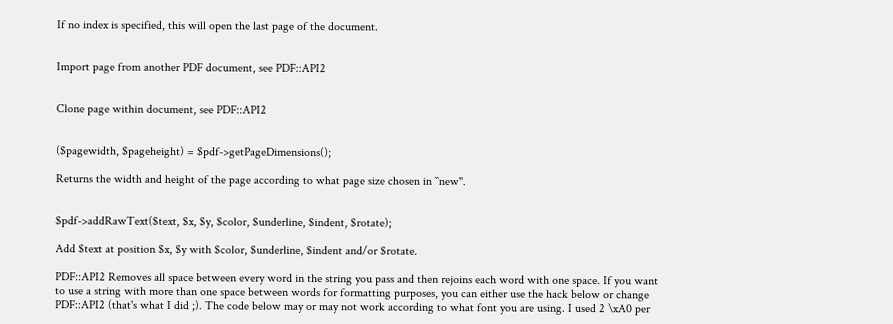If no index is specified, this will open the last page of the document.


Import page from another PDF document, see PDF::API2


Clone page within document, see PDF::API2


($pagewidth, $pageheight) = $pdf->getPageDimensions();

Returns the width and height of the page according to what page size chosen in ``new''.


$pdf->addRawText($text, $x, $y, $color, $underline, $indent, $rotate);

Add $text at position $x, $y with $color, $underline, $indent and/or $rotate.

PDF::API2 Removes all space between every word in the string you pass and then rejoins each word with one space. If you want to use a string with more than one space between words for formatting purposes, you can either use the hack below or change PDF::API2 (that's what I did ;). The code below may or may not work according to what font you are using. I used 2 \xA0 per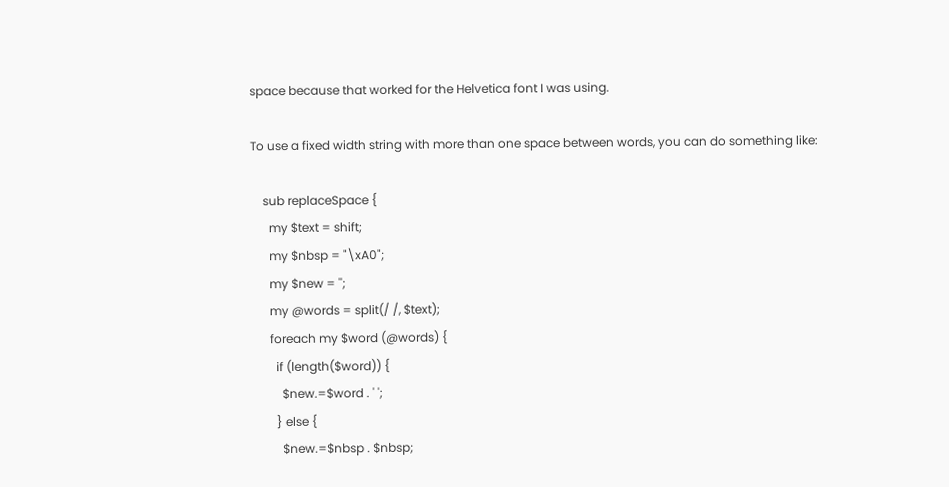space because that worked for the Helvetica font I was using.

To use a fixed width string with more than one space between words, you can do something like:

    sub replaceSpace {
      my $text = shift;
      my $nbsp = "\xA0";
      my $new = '';
      my @words = split(/ /, $text);
      foreach my $word (@words) {
        if (length($word)) {
          $new.=$word . ' ';
        } else {
          $new.=$nbsp . $nbsp;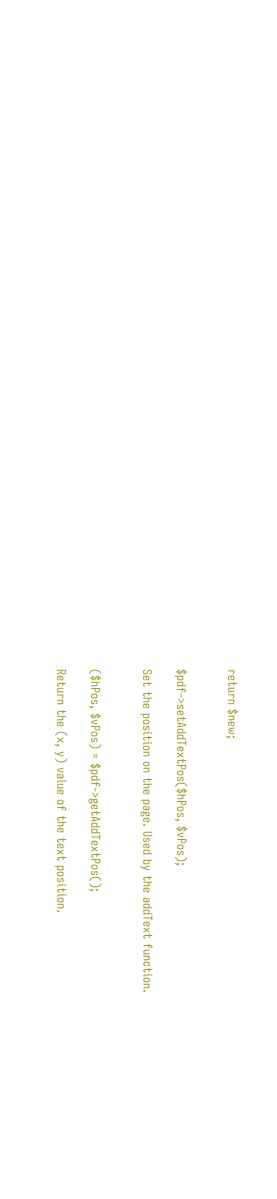return $new;


$pdf->setAddTextPos($hPos, $vPos);

Set the position on the page. Used by the addText function.


($hPos, $vPos) = $pdf->getAddTextPos();

Return the (x, y) value of the text position.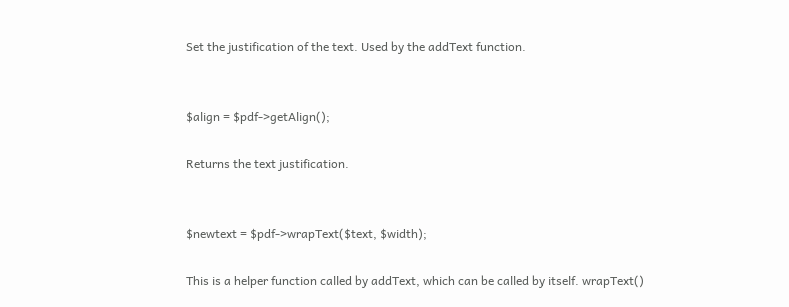Set the justification of the text. Used by the addText function.


$align = $pdf->getAlign();

Returns the text justification.


$newtext = $pdf->wrapText($text, $width);

This is a helper function called by addText, which can be called by itself. wrapText()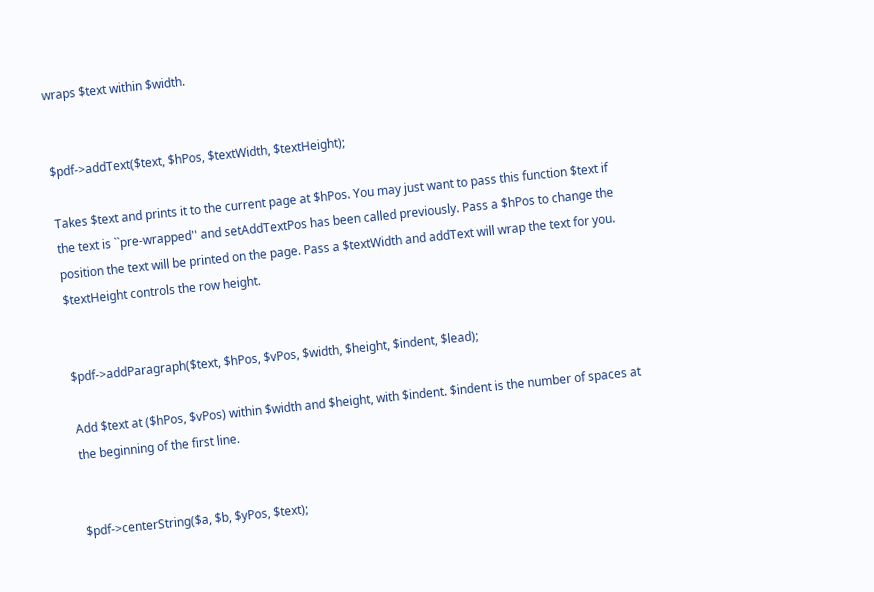wraps $text within $width.


$pdf->addText($text, $hPos, $textWidth, $textHeight);

Takes $text and prints it to the current page at $hPos. You may just want to pass this function $text if the text is ``pre-wrapped'' and setAddTextPos has been called previously. Pass a $hPos to change the position the text will be printed on the page. Pass a $textWidth and addText will wrap the text for you. $textHeight controls the row height.


$pdf->addParagraph($text, $hPos, $vPos, $width, $height, $indent, $lead);

Add $text at ($hPos, $vPos) within $width and $height, with $indent. $indent is the number of spaces at the beginning of the first line.


$pdf->centerString($a, $b, $yPos, $text);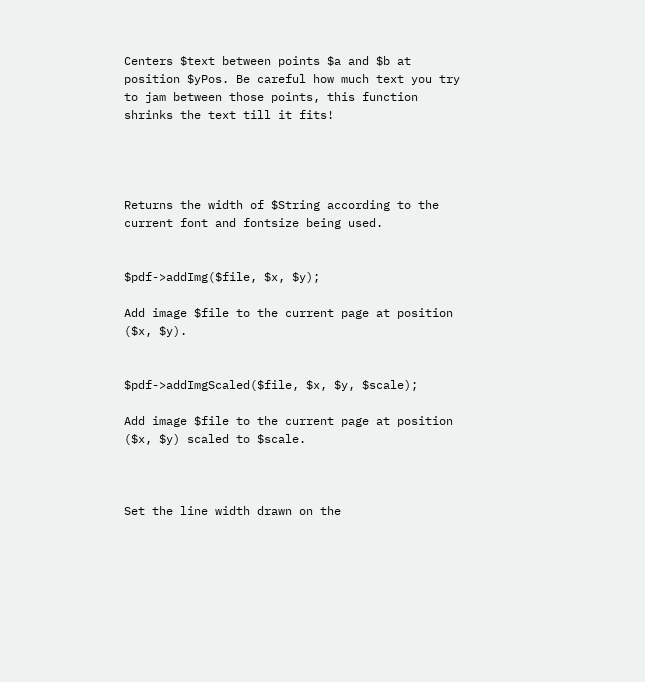Centers $text between points $a and $b at position $yPos. Be careful how much text you try to jam between those points, this function shrinks the text till it fits!




Returns the width of $String according to the current font and fontsize being used.


$pdf->addImg($file, $x, $y);

Add image $file to the current page at position ($x, $y).


$pdf->addImgScaled($file, $x, $y, $scale);

Add image $file to the current page at position ($x, $y) scaled to $scale.



Set the line width drawn on the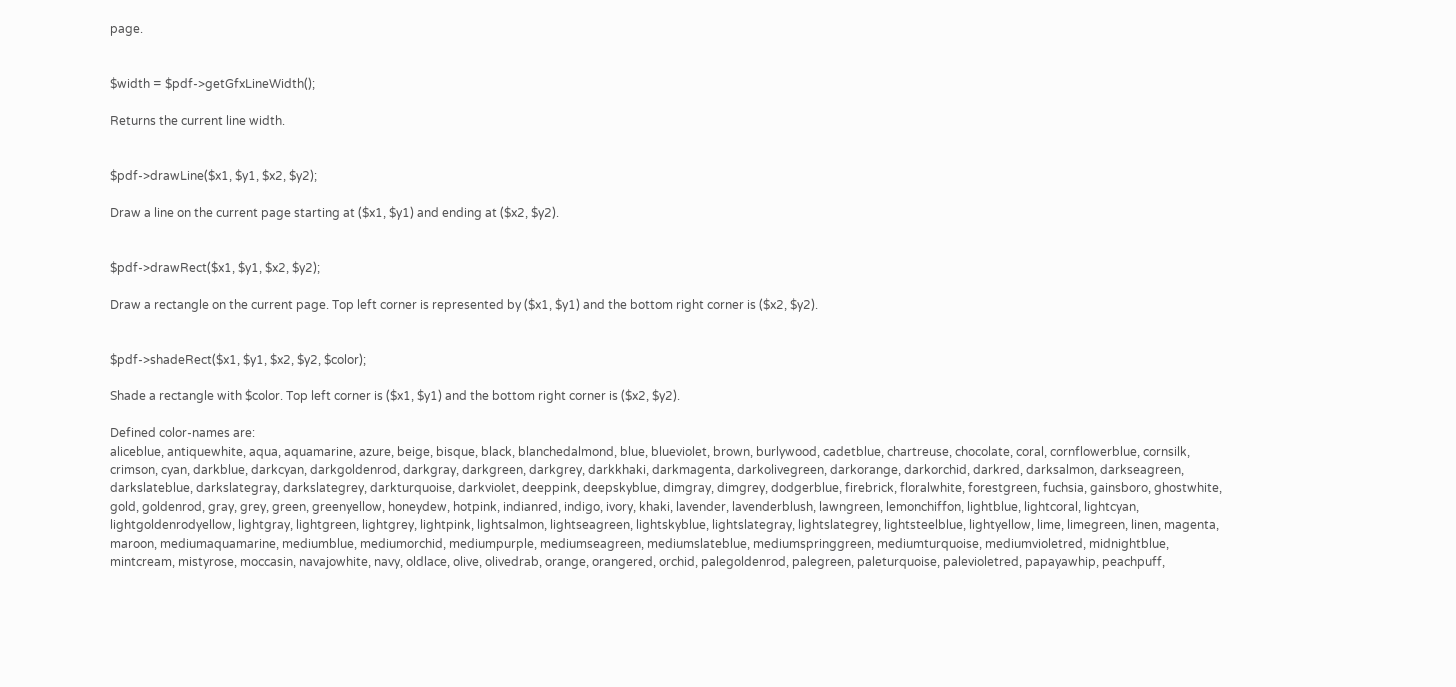page.


$width = $pdf->getGfxLineWidth();

Returns the current line width.


$pdf->drawLine($x1, $y1, $x2, $y2);

Draw a line on the current page starting at ($x1, $y1) and ending at ($x2, $y2).


$pdf->drawRect($x1, $y1, $x2, $y2);

Draw a rectangle on the current page. Top left corner is represented by ($x1, $y1) and the bottom right corner is ($x2, $y2).


$pdf->shadeRect($x1, $y1, $x2, $y2, $color);

Shade a rectangle with $color. Top left corner is ($x1, $y1) and the bottom right corner is ($x2, $y2).

Defined color-names are:
aliceblue, antiquewhite, aqua, aquamarine, azure, beige, bisque, black, blanchedalmond, blue, blueviolet, brown, burlywood, cadetblue, chartreuse, chocolate, coral, cornflowerblue, cornsilk, crimson, cyan, darkblue, darkcyan, darkgoldenrod, darkgray, darkgreen, darkgrey, darkkhaki, darkmagenta, darkolivegreen, darkorange, darkorchid, darkred, darksalmon, darkseagreen, darkslateblue, darkslategray, darkslategrey, darkturquoise, darkviolet, deeppink, deepskyblue, dimgray, dimgrey, dodgerblue, firebrick, floralwhite, forestgreen, fuchsia, gainsboro, ghostwhite, gold, goldenrod, gray, grey, green, greenyellow, honeydew, hotpink, indianred, indigo, ivory, khaki, lavender, lavenderblush, lawngreen, lemonchiffon, lightblue, lightcoral, lightcyan, lightgoldenrodyellow, lightgray, lightgreen, lightgrey, lightpink, lightsalmon, lightseagreen, lightskyblue, lightslategray, lightslategrey, lightsteelblue, lightyellow, lime, limegreen, linen, magenta, maroon, mediumaquamarine, mediumblue, mediumorchid, mediumpurple, mediumseagreen, mediumslateblue, mediumspringgreen, mediumturquoise, mediumvioletred, midnightblue, mintcream, mistyrose, moccasin, navajowhite, navy, oldlace, olive, olivedrab, orange, orangered, orchid, palegoldenrod, palegreen, paleturquoise, palevioletred, papayawhip, peachpuff,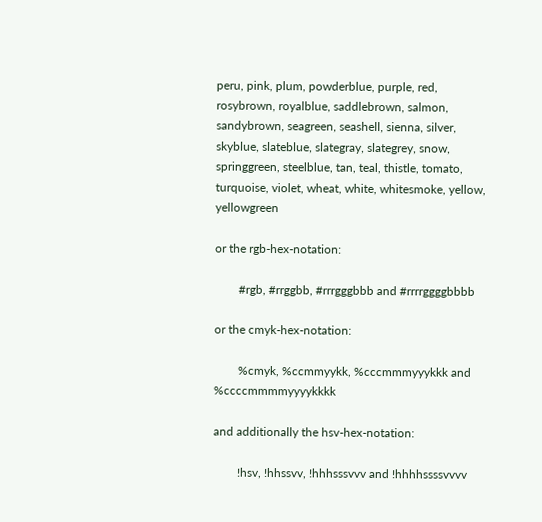peru, pink, plum, powderblue, purple, red, rosybrown, royalblue, saddlebrown, salmon, sandybrown, seagreen, seashell, sienna, silver, skyblue, slateblue, slategray, slategrey, snow, springgreen, steelblue, tan, teal, thistle, tomato, turquoise, violet, wheat, white, whitesmoke, yellow, yellowgreen

or the rgb-hex-notation:

        #rgb, #rrggbb, #rrrgggbbb and #rrrrggggbbbb

or the cmyk-hex-notation:

        %cmyk, %ccmmyykk, %cccmmmyyykkk and %ccccmmmmyyyykkkk

and additionally the hsv-hex-notation:

        !hsv, !hhssvv, !hhhsssvvv and !hhhhssssvvvv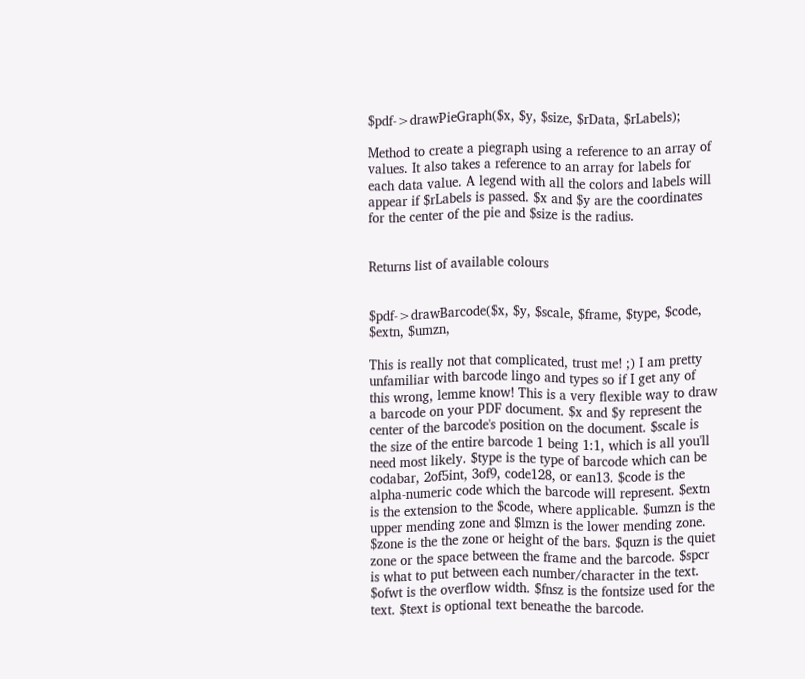$pdf->drawPieGraph($x, $y, $size, $rData, $rLabels);

Method to create a piegraph using a reference to an array of values. It also takes a reference to an array for labels for each data value. A legend with all the colors and labels will appear if $rLabels is passed. $x and $y are the coordinates for the center of the pie and $size is the radius.


Returns list of available colours


$pdf->drawBarcode($x, $y, $scale, $frame, $type, $code, $extn, $umzn,

This is really not that complicated, trust me! ;) I am pretty unfamiliar with barcode lingo and types so if I get any of this wrong, lemme know! This is a very flexible way to draw a barcode on your PDF document. $x and $y represent the center of the barcode's position on the document. $scale is the size of the entire barcode 1 being 1:1, which is all you'll need most likely. $type is the type of barcode which can be codabar, 2of5int, 3of9, code128, or ean13. $code is the alpha-numeric code which the barcode will represent. $extn is the extension to the $code, where applicable. $umzn is the upper mending zone and $lmzn is the lower mending zone. $zone is the the zone or height of the bars. $quzn is the quiet zone or the space between the frame and the barcode. $spcr is what to put between each number/character in the text. $ofwt is the overflow width. $fnsz is the fontsize used for the text. $text is optional text beneathe the barcode.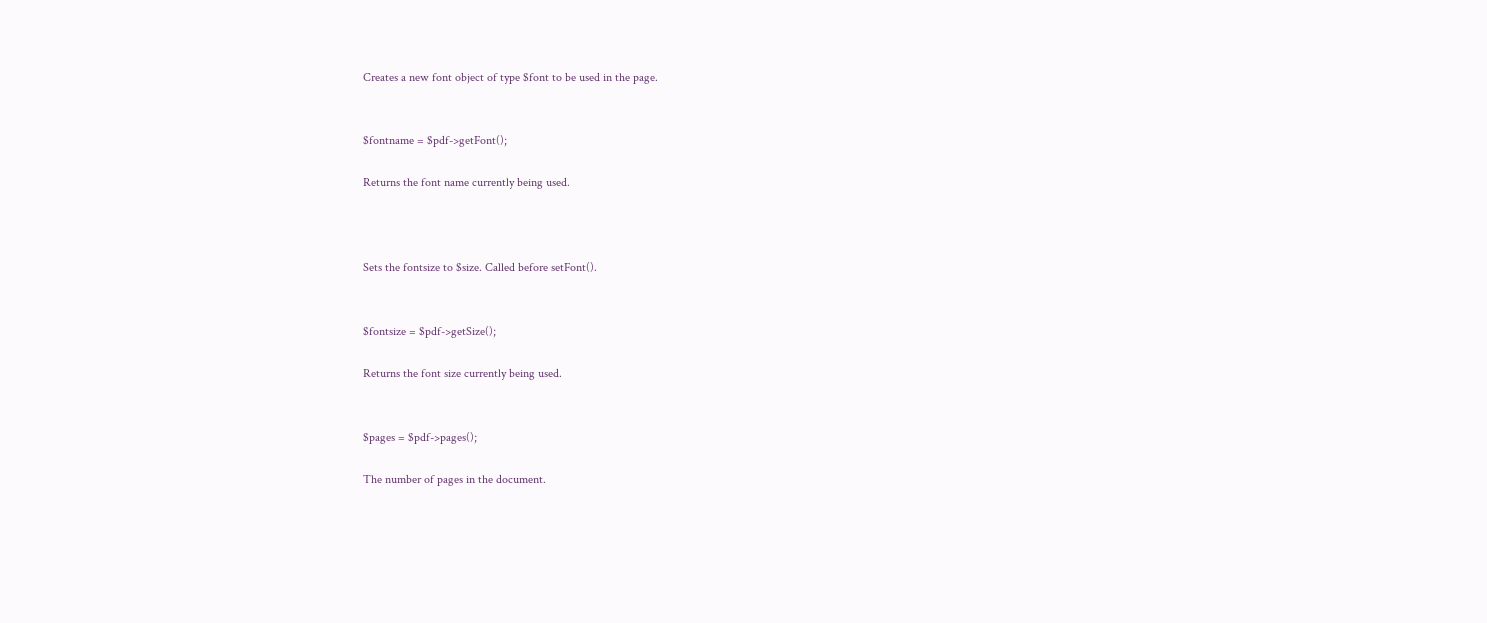Creates a new font object of type $font to be used in the page.


$fontname = $pdf->getFont();

Returns the font name currently being used.



Sets the fontsize to $size. Called before setFont().


$fontsize = $pdf->getSize();

Returns the font size currently being used.


$pages = $pdf->pages();

The number of pages in the document.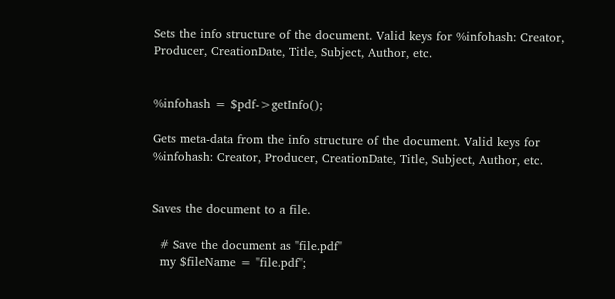Sets the info structure of the document. Valid keys for %infohash: Creator, Producer, CreationDate, Title, Subject, Author, etc.


%infohash = $pdf->getInfo();

Gets meta-data from the info structure of the document. Valid keys for %infohash: Creator, Producer, CreationDate, Title, Subject, Author, etc.


Saves the document to a file.

  # Save the document as "file.pdf"
  my $fileName = "file.pdf";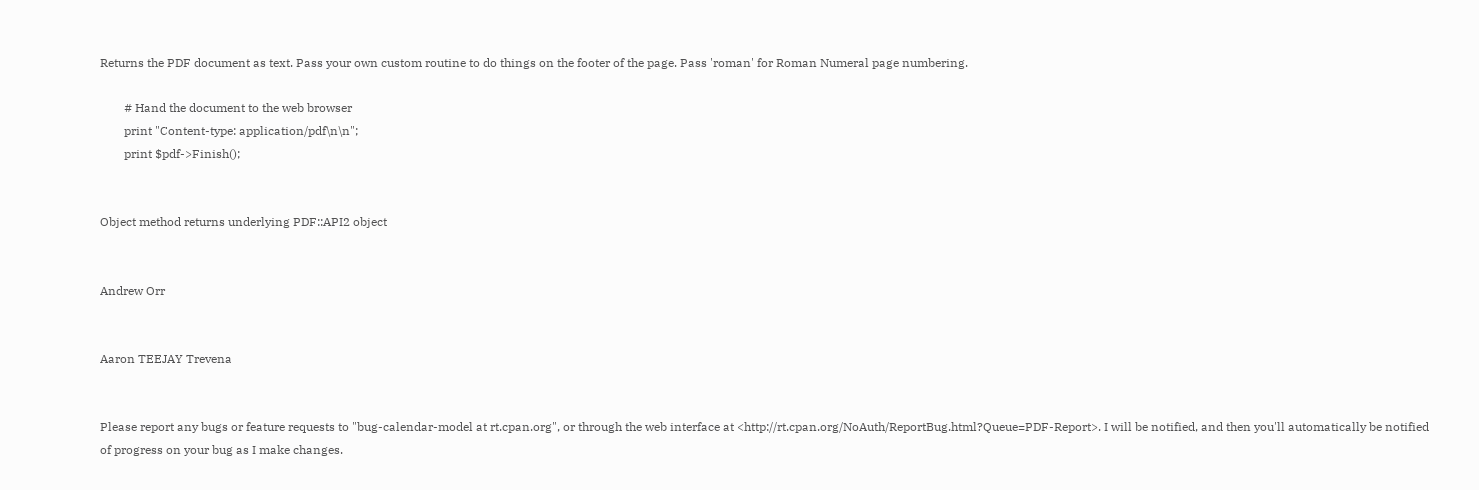Returns the PDF document as text. Pass your own custom routine to do things on the footer of the page. Pass 'roman' for Roman Numeral page numbering.

        # Hand the document to the web browser
        print "Content-type: application/pdf\n\n";
        print $pdf->Finish();


Object method returns underlying PDF::API2 object


Andrew Orr


Aaron TEEJAY Trevena


Please report any bugs or feature requests to "bug-calendar-model at rt.cpan.org", or through the web interface at <http://rt.cpan.org/NoAuth/ReportBug.html?Queue=PDF-Report>. I will be notified, and then you'll automatically be notified of progress on your bug as I make changes.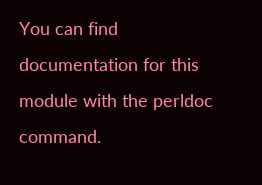You can find documentation for this module with the perldoc command.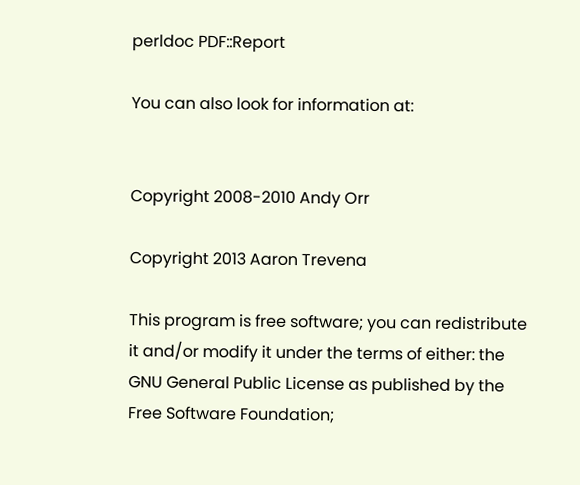perldoc PDF::Report

You can also look for information at:


Copyright 2008-2010 Andy Orr

Copyright 2013 Aaron Trevena

This program is free software; you can redistribute it and/or modify it under the terms of either: the GNU General Public License as published by the Free Software Foundation;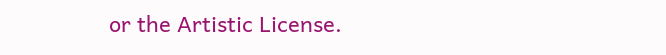or the Artistic License.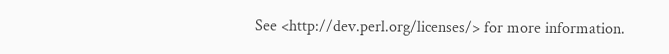See <http://dev.perl.org/licenses/> for more information.